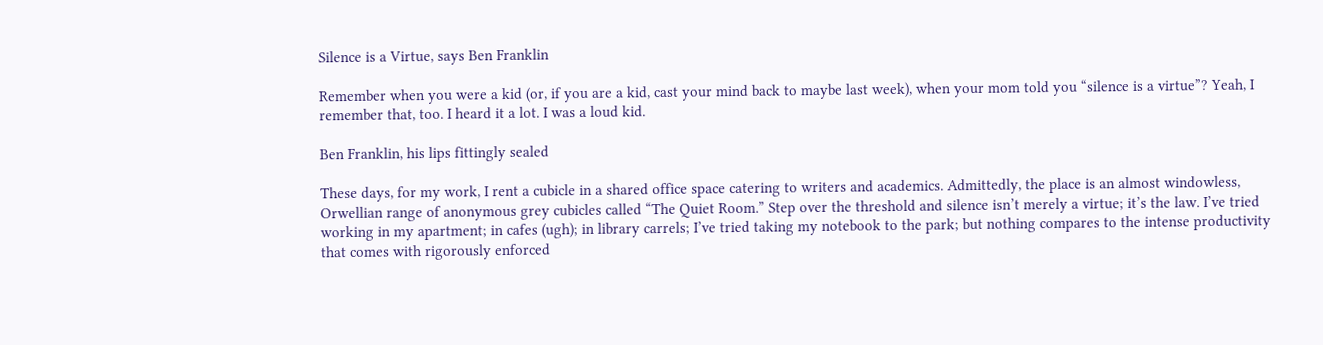Silence is a Virtue, says Ben Franklin

Remember when you were a kid (or, if you are a kid, cast your mind back to maybe last week), when your mom told you “silence is a virtue”? Yeah, I remember that, too. I heard it a lot. I was a loud kid.

Ben Franklin, his lips fittingly sealed

These days, for my work, I rent a cubicle in a shared office space catering to writers and academics. Admittedly, the place is an almost windowless, Orwellian range of anonymous grey cubicles called “The Quiet Room.” Step over the threshold and silence isn’t merely a virtue; it’s the law. I’ve tried working in my apartment; in cafes (ugh); in library carrels; I’ve tried taking my notebook to the park; but nothing compares to the intense productivity that comes with rigorously enforced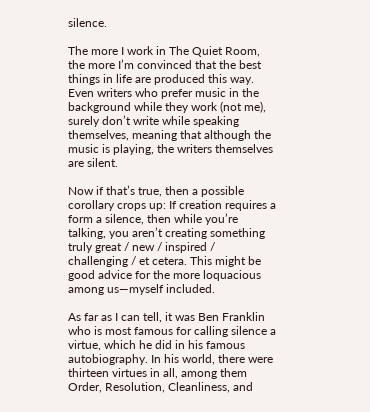silence.

The more I work in The Quiet Room, the more I’m convinced that the best things in life are produced this way. Even writers who prefer music in the background while they work (not me), surely don’t write while speaking themselves, meaning that although the music is playing, the writers themselves are silent.

Now if that’s true, then a possible corollary crops up: If creation requires a form a silence, then while you’re talking, you aren’t creating something truly great / new / inspired / challenging / et cetera. This might be good advice for the more loquacious among us—myself included.

As far as I can tell, it was Ben Franklin who is most famous for calling silence a virtue, which he did in his famous autobiography. In his world, there were thirteen virtues in all, among them Order, Resolution, Cleanliness, and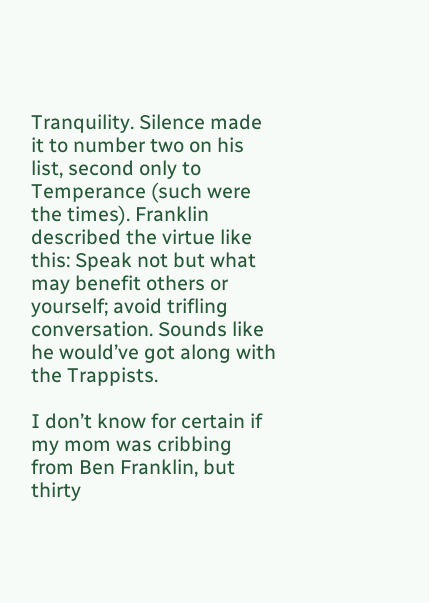Tranquility. Silence made it to number two on his list, second only to Temperance (such were the times). Franklin described the virtue like this: Speak not but what may benefit others or yourself; avoid trifling conversation. Sounds like he would’ve got along with the Trappists.

I don’t know for certain if my mom was cribbing from Ben Franklin, but thirty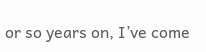or so years on, I’ve come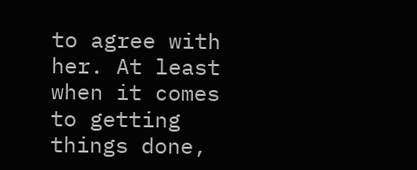to agree with her. At least when it comes to getting things done,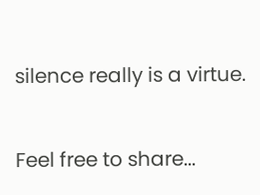silence really is a virtue.


Feel free to share...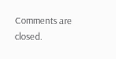Comments are closed.